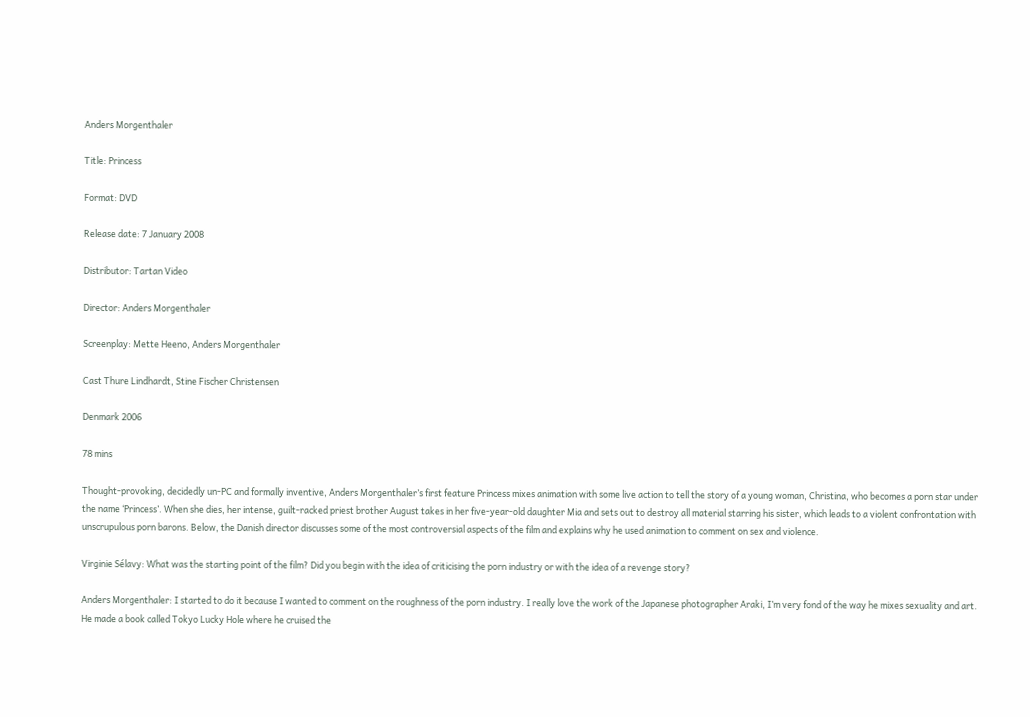Anders Morgenthaler

Title: Princess

Format: DVD

Release date: 7 January 2008

Distributor: Tartan Video

Director: Anders Morgenthaler

Screenplay: Mette Heeno, Anders Morgenthaler

Cast Thure Lindhardt, Stine Fischer Christensen

Denmark 2006

78 mins

Thought-provoking, decidedly un-PC and formally inventive, Anders Morgenthaler’s first feature Princess mixes animation with some live action to tell the story of a young woman, Christina, who becomes a porn star under the name ‘Princess’. When she dies, her intense, guilt-racked priest brother August takes in her five-year-old daughter Mia and sets out to destroy all material starring his sister, which leads to a violent confrontation with unscrupulous porn barons. Below, the Danish director discusses some of the most controversial aspects of the film and explains why he used animation to comment on sex and violence.

Virginie Sélavy: What was the starting point of the film? Did you begin with the idea of criticising the porn industry or with the idea of a revenge story?

Anders Morgenthaler: I started to do it because I wanted to comment on the roughness of the porn industry. I really love the work of the Japanese photographer Araki, I’m very fond of the way he mixes sexuality and art. He made a book called Tokyo Lucky Hole where he cruised the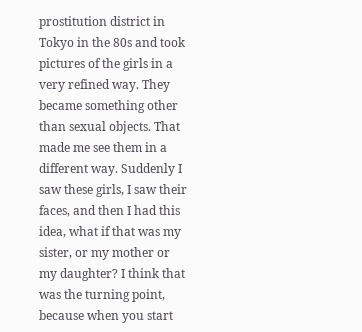prostitution district in Tokyo in the 80s and took pictures of the girls in a very refined way. They became something other than sexual objects. That made me see them in a different way. Suddenly I saw these girls, I saw their faces, and then I had this idea, what if that was my sister, or my mother or my daughter? I think that was the turning point, because when you start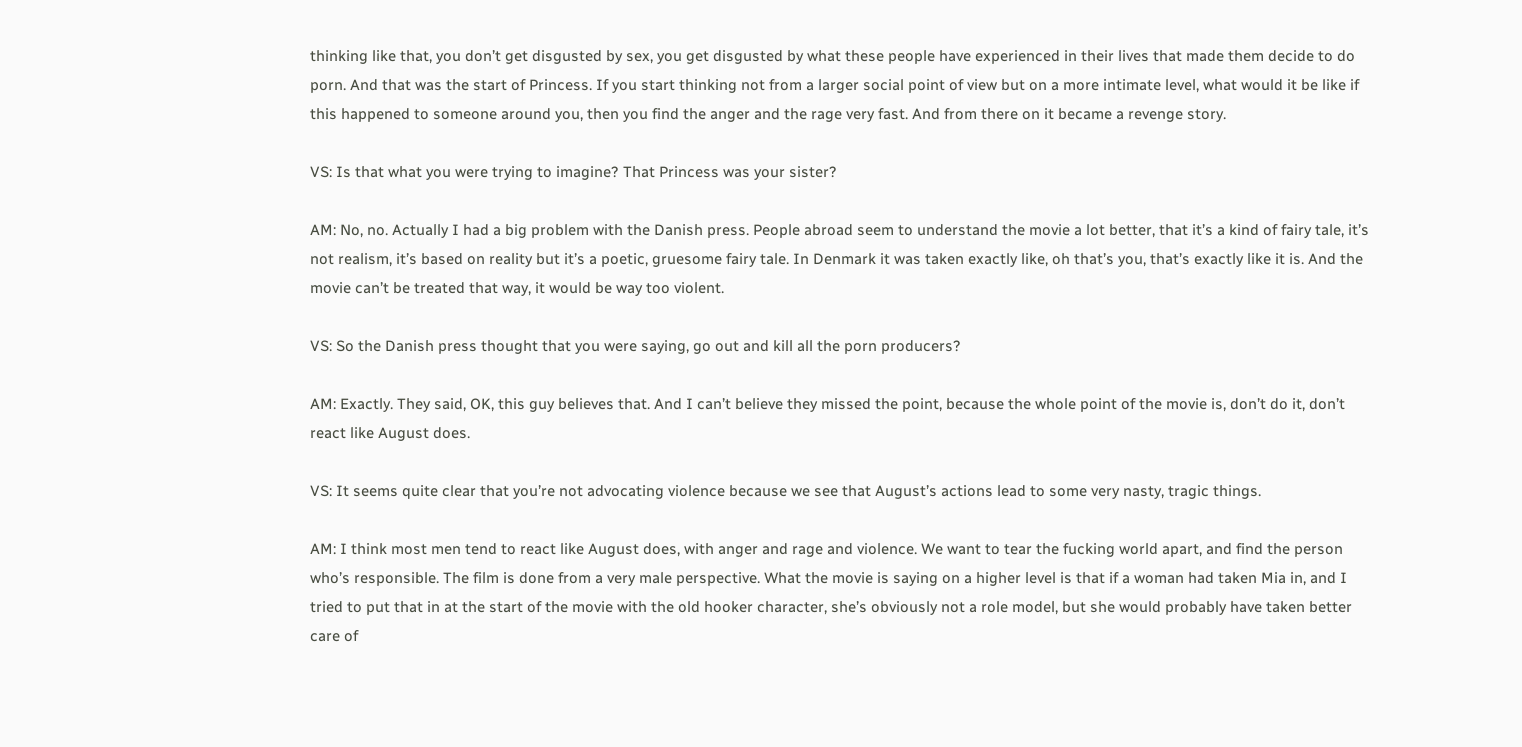thinking like that, you don’t get disgusted by sex, you get disgusted by what these people have experienced in their lives that made them decide to do porn. And that was the start of Princess. If you start thinking not from a larger social point of view but on a more intimate level, what would it be like if this happened to someone around you, then you find the anger and the rage very fast. And from there on it became a revenge story.

VS: Is that what you were trying to imagine? That Princess was your sister?

AM: No, no. Actually I had a big problem with the Danish press. People abroad seem to understand the movie a lot better, that it’s a kind of fairy tale, it’s not realism, it’s based on reality but it’s a poetic, gruesome fairy tale. In Denmark it was taken exactly like, oh that’s you, that’s exactly like it is. And the movie can’t be treated that way, it would be way too violent.

VS: So the Danish press thought that you were saying, go out and kill all the porn producers?

AM: Exactly. They said, OK, this guy believes that. And I can’t believe they missed the point, because the whole point of the movie is, don’t do it, don’t react like August does.

VS: It seems quite clear that you’re not advocating violence because we see that August’s actions lead to some very nasty, tragic things.

AM: I think most men tend to react like August does, with anger and rage and violence. We want to tear the fucking world apart, and find the person who’s responsible. The film is done from a very male perspective. What the movie is saying on a higher level is that if a woman had taken Mia in, and I tried to put that in at the start of the movie with the old hooker character, she’s obviously not a role model, but she would probably have taken better care of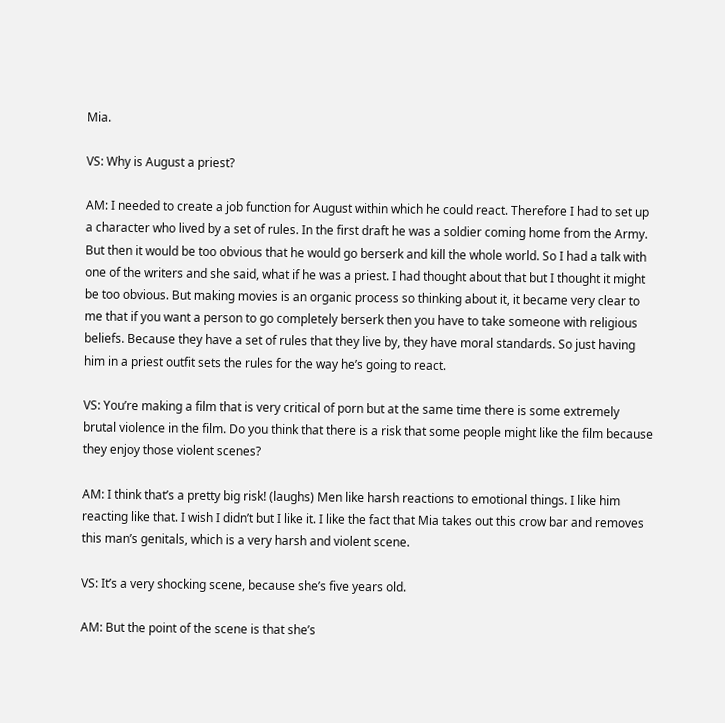Mia.

VS: Why is August a priest?

AM: I needed to create a job function for August within which he could react. Therefore I had to set up a character who lived by a set of rules. In the first draft he was a soldier coming home from the Army. But then it would be too obvious that he would go berserk and kill the whole world. So I had a talk with one of the writers and she said, what if he was a priest. I had thought about that but I thought it might be too obvious. But making movies is an organic process so thinking about it, it became very clear to me that if you want a person to go completely berserk then you have to take someone with religious beliefs. Because they have a set of rules that they live by, they have moral standards. So just having him in a priest outfit sets the rules for the way he’s going to react.

VS: You’re making a film that is very critical of porn but at the same time there is some extremely brutal violence in the film. Do you think that there is a risk that some people might like the film because they enjoy those violent scenes?

AM: I think that’s a pretty big risk! (laughs) Men like harsh reactions to emotional things. I like him reacting like that. I wish I didn’t but I like it. I like the fact that Mia takes out this crow bar and removes this man’s genitals, which is a very harsh and violent scene.

VS: It’s a very shocking scene, because she’s five years old.

AM: But the point of the scene is that she’s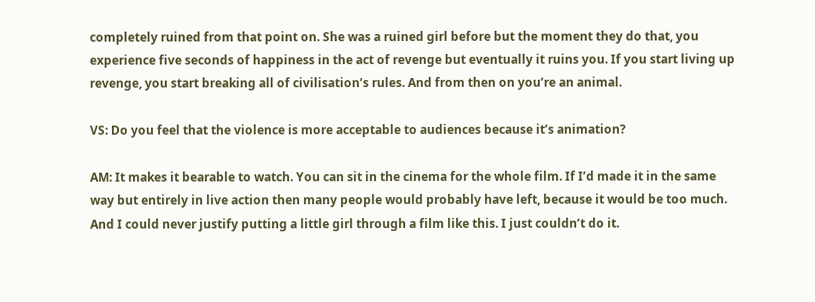completely ruined from that point on. She was a ruined girl before but the moment they do that, you experience five seconds of happiness in the act of revenge but eventually it ruins you. If you start living up revenge, you start breaking all of civilisation’s rules. And from then on you’re an animal.

VS: Do you feel that the violence is more acceptable to audiences because it’s animation?

AM: It makes it bearable to watch. You can sit in the cinema for the whole film. If I’d made it in the same way but entirely in live action then many people would probably have left, because it would be too much. And I could never justify putting a little girl through a film like this. I just couldn’t do it.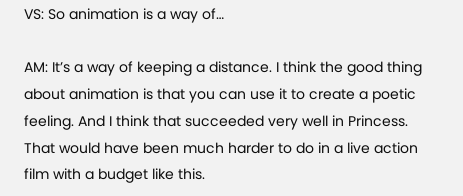VS: So animation is a way of…

AM: It’s a way of keeping a distance. I think the good thing about animation is that you can use it to create a poetic feeling. And I think that succeeded very well in Princess. That would have been much harder to do in a live action film with a budget like this.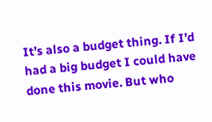It’s also a budget thing. If I’d had a big budget I could have done this movie. But who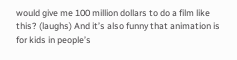would give me 100 million dollars to do a film like this? (laughs) And it’s also funny that animation is for kids in people’s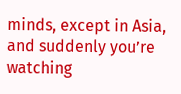minds, except in Asia, and suddenly you’re watching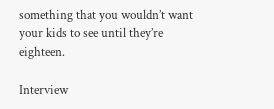something that you wouldn’t want your kids to see until they’re eighteen.

Interview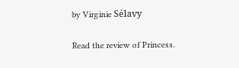by Virginie Sélavy

Read the review of Princess.